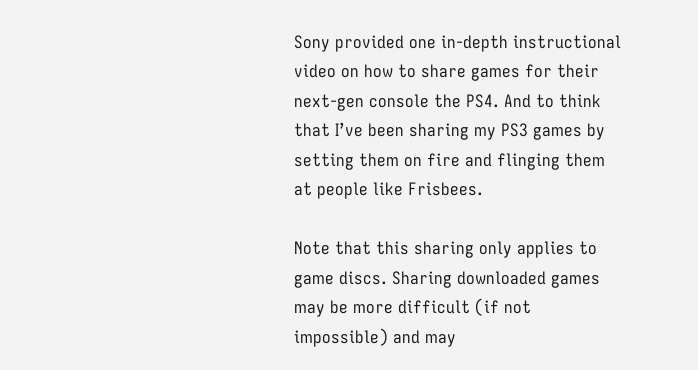Sony provided one in-depth instructional video on how to share games for their next-gen console the PS4. And to think that I’ve been sharing my PS3 games by setting them on fire and flinging them at people like Frisbees.

Note that this sharing only applies to game discs. Sharing downloaded games may be more difficult (if not impossible) and may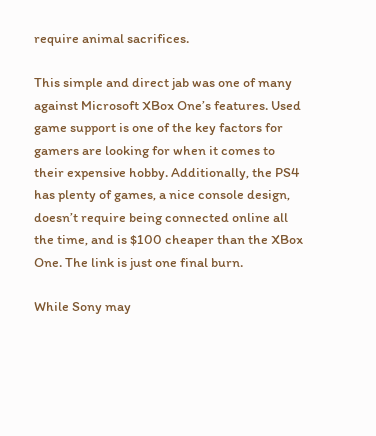require animal sacrifices.

This simple and direct jab was one of many against Microsoft XBox One’s features. Used game support is one of the key factors for gamers are looking for when it comes to their expensive hobby. Additionally, the PS4 has plenty of games, a nice console design, doesn’t require being connected online all the time, and is $100 cheaper than the XBox One. The link is just one final burn.

While Sony may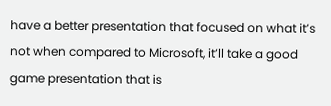have a better presentation that focused on what it’s not when compared to Microsoft, it’ll take a good game presentation that is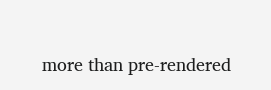more than pre-rendered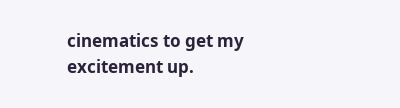cinematics to get my excitement up.